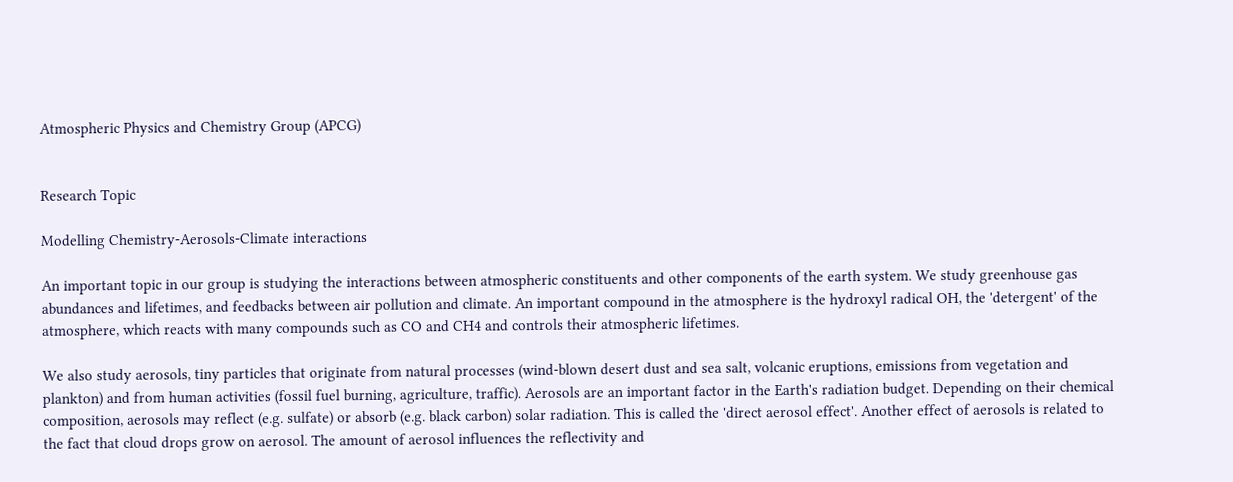Atmospheric Physics and Chemistry Group (APCG)


Research Topic

Modelling Chemistry-Aerosols-Climate interactions

An important topic in our group is studying the interactions between atmospheric constituents and other components of the earth system. We study greenhouse gas abundances and lifetimes, and feedbacks between air pollution and climate. An important compound in the atmosphere is the hydroxyl radical OH, the 'detergent' of the atmosphere, which reacts with many compounds such as CO and CH4 and controls their atmospheric lifetimes.

We also study aerosols, tiny particles that originate from natural processes (wind-blown desert dust and sea salt, volcanic eruptions, emissions from vegetation and plankton) and from human activities (fossil fuel burning, agriculture, traffic). Aerosols are an important factor in the Earth's radiation budget. Depending on their chemical composition, aerosols may reflect (e.g. sulfate) or absorb (e.g. black carbon) solar radiation. This is called the 'direct aerosol effect'. Another effect of aerosols is related to the fact that cloud drops grow on aerosol. The amount of aerosol influences the reflectivity and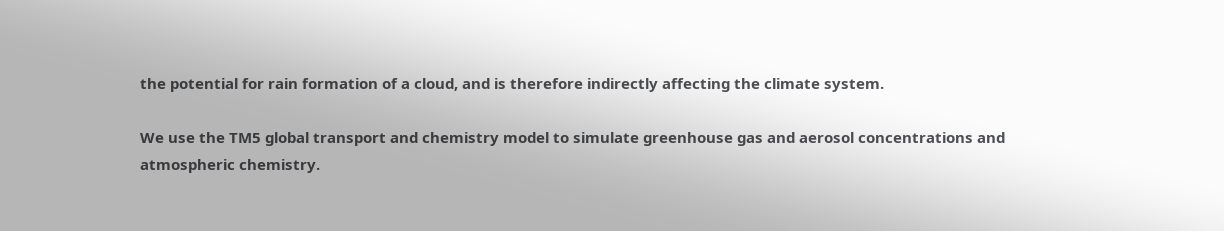the potential for rain formation of a cloud, and is therefore indirectly affecting the climate system.

We use the TM5 global transport and chemistry model to simulate greenhouse gas and aerosol concentrations and atmospheric chemistry.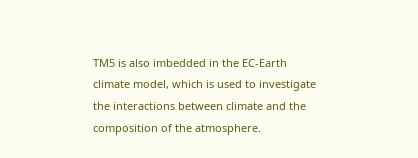TM5 is also imbedded in the EC-Earth climate model, which is used to investigate the interactions between climate and the composition of the atmosphere.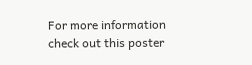For more information check out this poster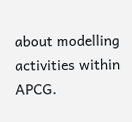about modelling activities within APCG.